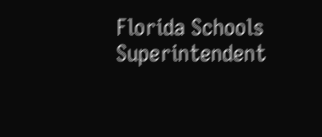Florida Schools Superintendent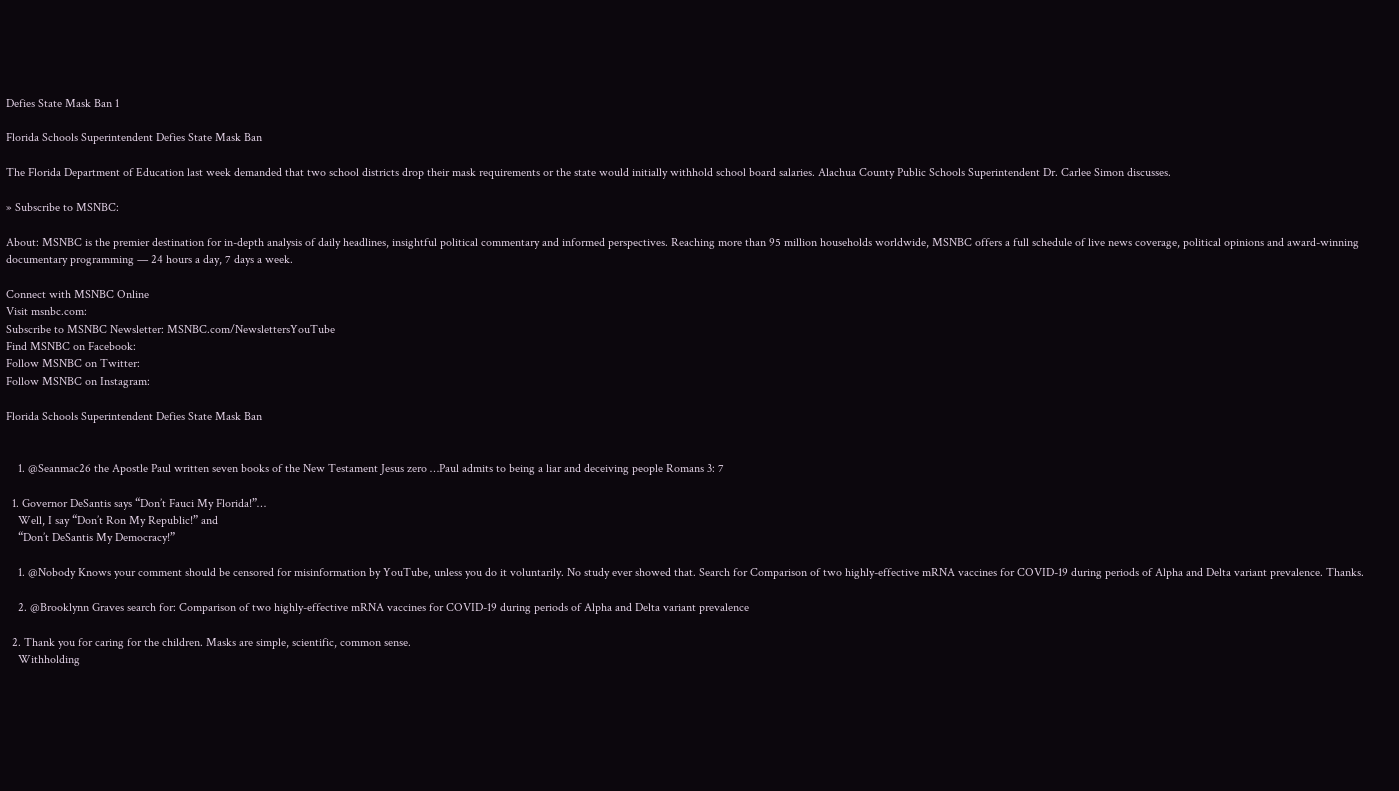Defies State Mask Ban 1

Florida Schools Superintendent Defies State Mask Ban

The Florida Department of Education last week demanded that two school districts drop their mask requirements or the state would initially withhold school board salaries. Alachua County Public Schools Superintendent Dr. Carlee Simon discusses.

» Subscribe to MSNBC:

About: MSNBC is the premier destination for in-depth analysis of daily headlines, insightful political commentary and informed perspectives. Reaching more than 95 million households worldwide, MSNBC offers a full schedule of live news coverage, political opinions and award-winning documentary programming — 24 hours a day, 7 days a week.

Connect with MSNBC Online
Visit msnbc.com:
Subscribe to MSNBC Newsletter: MSNBC.com/NewslettersYouTube
Find MSNBC on Facebook:
Follow MSNBC on Twitter:
Follow MSNBC on Instagram:

Florida Schools Superintendent Defies State Mask Ban


    1. @Seanmac26 the Apostle Paul written seven books of the New Testament Jesus zero …Paul admits to being a liar and deceiving people Romans 3: 7

  1. Governor DeSantis says “Don’t Fauci My Florida!”…
    Well, I say “Don’t Ron My Republic!” and
    “Don’t DeSantis My Democracy!”

    1. @Nobody Knows your comment should be censored for misinformation by YouTube, unless you do it voluntarily. No study ever showed that. Search for Comparison of two highly-effective mRNA vaccines for COVID-19 during periods of Alpha and Delta variant prevalence. Thanks.

    2. @Brooklynn Graves search for: Comparison of two highly-effective mRNA vaccines for COVID-19 during periods of Alpha and Delta variant prevalence

  2. Thank you for caring for the children. Masks are simple, scientific, common sense.
    Withholding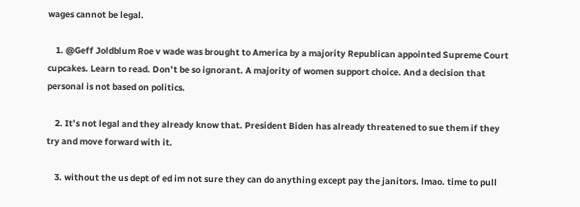wages cannot be legal.

    1. @Geff Joldblum Roe v wade was brought to America by a majority Republican appointed Supreme Court cupcakes. Learn to read. Don’t be so ignorant. A majority of women support choice. And a decision that personal is not based on politics.

    2. It’s not legal and they already know that. President Biden has already threatened to sue them if they try and move forward with it.

    3. without the us dept of ed im not sure they can do anything except pay the janitors. lmao. time to pull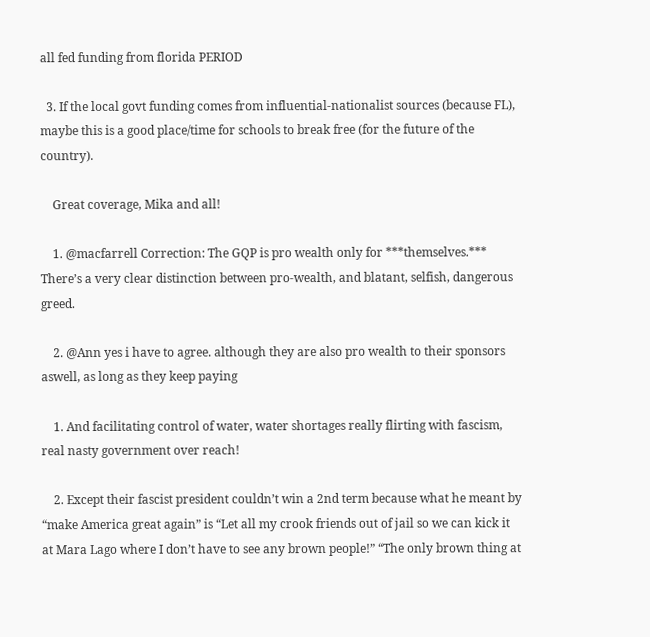all fed funding from florida PERIOD

  3. If the local govt funding comes from influential-nationalist sources (because FL), maybe this is a good place/time for schools to break free (for the future of the country).

    Great coverage, Mika and all!

    1. @macfarrell Correction: The GQP is pro wealth only for ***themselves.*** There’s a very clear distinction between pro-wealth, and blatant, selfish, dangerous greed.

    2. @Ann yes i have to agree. although they are also pro wealth to their sponsors aswell, as long as they keep paying

    1. And facilitating control of water, water shortages really flirting with fascism, real nasty government over reach!

    2. Except their fascist president couldn’t win a 2nd term because what he meant by “make America great again” is “Let all my crook friends out of jail so we can kick it at Mara Lago where I don’t have to see any brown people!” “The only brown thing at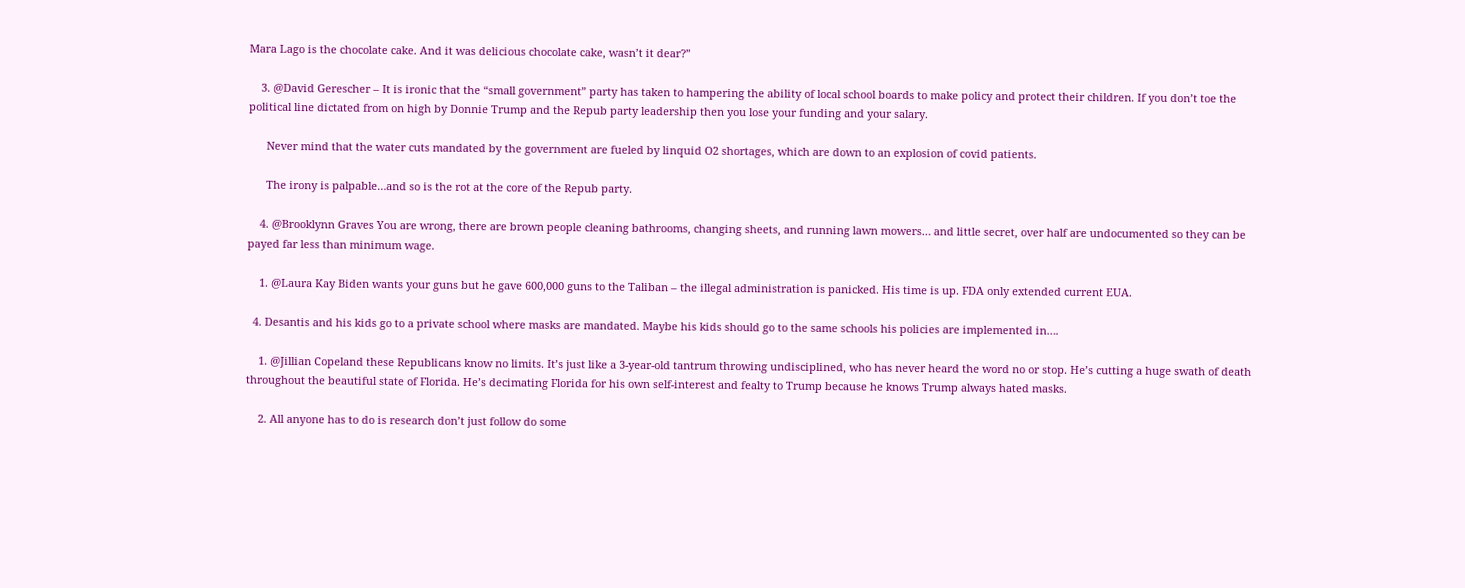Mara Lago is the chocolate cake. And it was delicious chocolate cake, wasn’t it dear?”

    3. @David Gerescher – It is ironic that the “small government” party has taken to hampering the ability of local school boards to make policy and protect their children. If you don’t toe the political line dictated from on high by Donnie Trump and the Repub party leadership then you lose your funding and your salary.

      Never mind that the water cuts mandated by the government are fueled by linquid O2 shortages, which are down to an explosion of covid patients.

      The irony is palpable…and so is the rot at the core of the Repub party.

    4. @Brooklynn Graves You are wrong, there are brown people cleaning bathrooms, changing sheets, and running lawn mowers… and little secret, over half are undocumented so they can be payed far less than minimum wage.

    1. @Laura Kay Biden wants your guns but he gave 600,000 guns to the Taliban – the illegal administration is panicked. His time is up. FDA only extended current EUA.

  4. Desantis and his kids go to a private school where masks are mandated. Maybe his kids should go to the same schools his policies are implemented in….

    1. @Jillian Copeland these Republicans know no limits. It’s just like a 3-year-old tantrum throwing undisciplined, who has never heard the word no or stop. He’s cutting a huge swath of death throughout the beautiful state of Florida. He’s decimating Florida for his own self-interest and fealty to Trump because he knows Trump always hated masks.

    2. All anyone has to do is research don’t just follow do some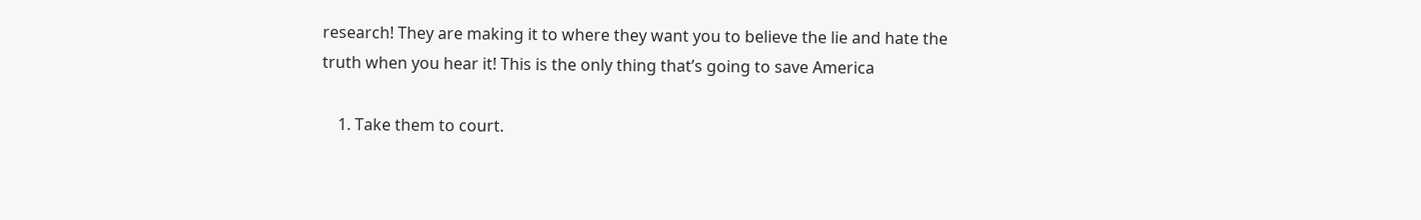research! They are making it to where they want you to believe the lie and hate the truth when you hear it! This is the only thing that’s going to save America

    1. Take them to court.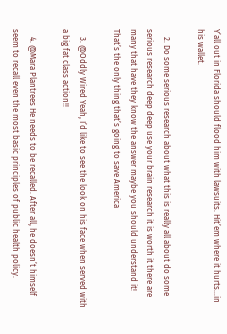Y’all out in Florida should flood him with lawsuits. Hit’em where it hurts…in his wallet.

    2. Do some serious research about what this is really all about do some serious research deep deep use your brain research it is worth it there are many that have they know the answer maybe you should understand it! That’s the only thing that’s going to save America

    3. @Oddly Wired Yeah, I’d like to see the look on his face when served with a big fat class action!!

    4. @Mara Plantrees He needs to be recalled. After all, he doesn’t himself seem to recall even the most basic principles of public health policy.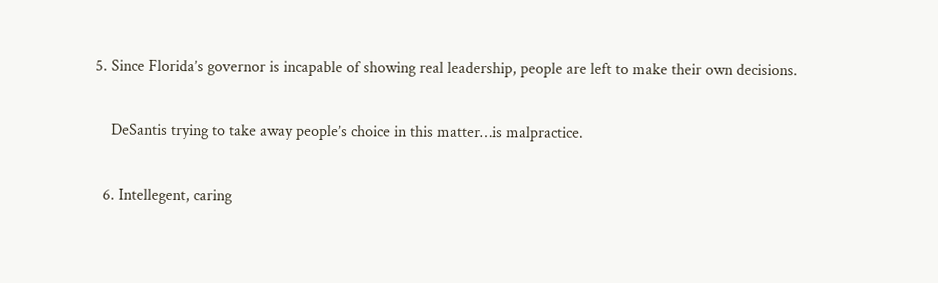5. Since Florida’s governor is incapable of showing real leadership, people are left to make their own decisions.

    DeSantis trying to take away people’s choice in this matter…is malpractice.

  6. Intellegent, caring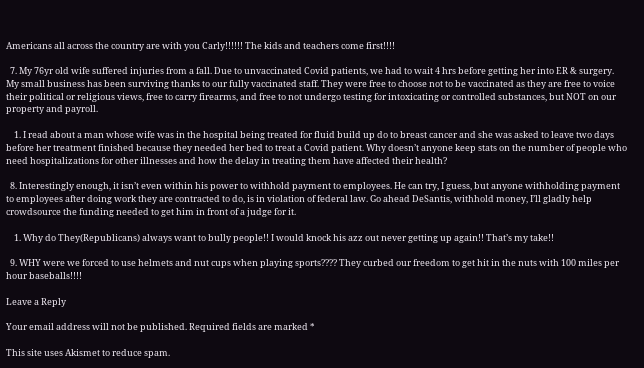Americans all across the country are with you Carly!!!!!! The kids and teachers come first!!!!

  7. My 76yr old wife suffered injuries from a fall. Due to unvaccinated Covid patients, we had to wait 4 hrs before getting her into ER & surgery. My small business has been surviving thanks to our fully vaccinated staff. They were free to choose not to be vaccinated as they are free to voice their political or religious views, free to carry firearms, and free to not undergo testing for intoxicating or controlled substances, but NOT on our property and payroll.

    1. I read about a man whose wife was in the hospital being treated for fluid build up do to breast cancer and she was asked to leave two days before her treatment finished because they needed her bed to treat a Covid patient. Why doesn’t anyone keep stats on the number of people who need hospitalizations for other illnesses and how the delay in treating them have affected their health?

  8. Interestingly enough, it isn’t even within his power to withhold payment to employees. He can try, I guess, but anyone withholding payment to employees after doing work they are contracted to do, is in violation of federal law. Go ahead DeSantis, withhold money, I’ll gladly help crowdsource the funding needed to get him in front of a judge for it.

    1. Why do They(Republicans) always want to bully people!! I would knock his azz out never getting up again!! That’s my take!!

  9. WHY were we forced to use helmets and nut cups when playing sports???? They curbed our freedom to get hit in the nuts with 100 miles per hour baseballs!!!!

Leave a Reply

Your email address will not be published. Required fields are marked *

This site uses Akismet to reduce spam.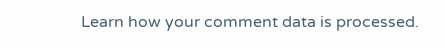Learn how your comment data is processed.